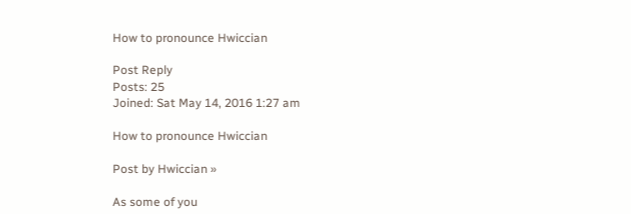How to pronounce Hwiccian

Post Reply
Posts: 25
Joined: Sat May 14, 2016 1:27 am

How to pronounce Hwiccian

Post by Hwiccian »

As some of you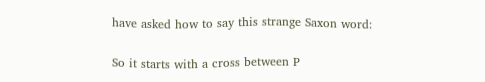have asked how to say this strange Saxon word:

So it starts with a cross between P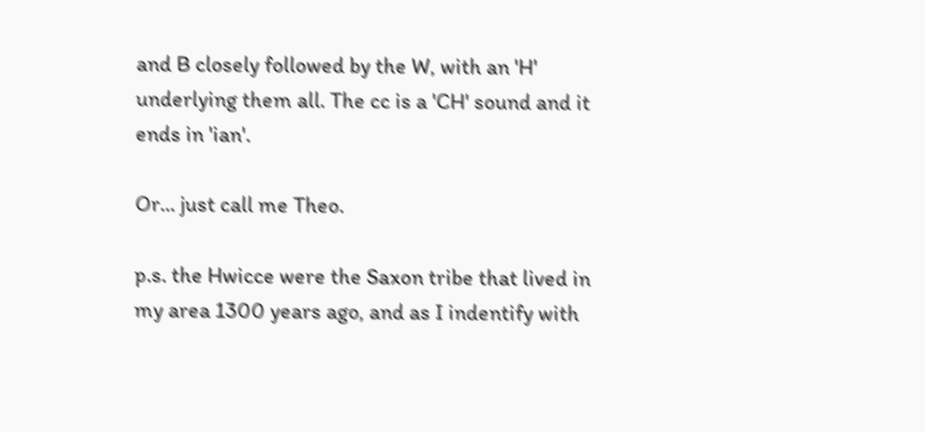and B closely followed by the W, with an 'H' underlying them all. The cc is a 'CH' sound and it ends in 'ian'.

Or... just call me Theo.

p.s. the Hwicce were the Saxon tribe that lived in my area 1300 years ago, and as I indentify with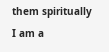them spiritually I am a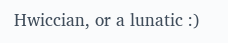Hwiccian, or a lunatic :)